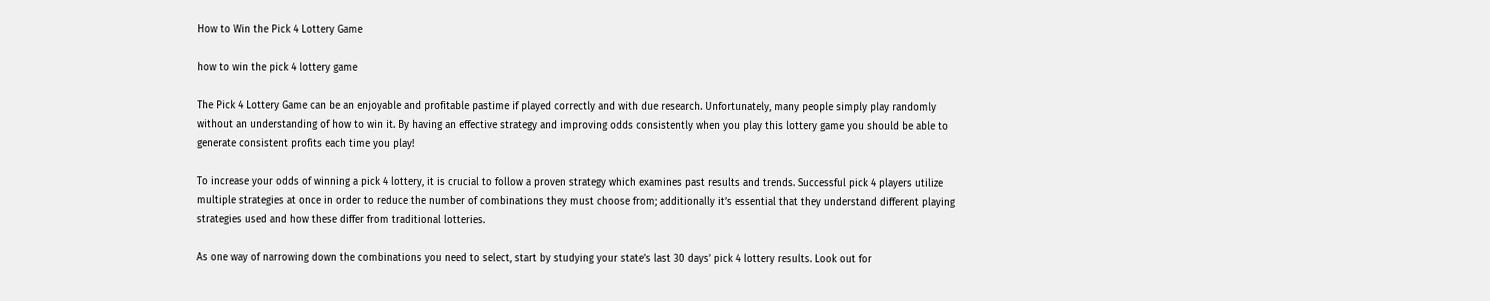How to Win the Pick 4 Lottery Game

how to win the pick 4 lottery game

The Pick 4 Lottery Game can be an enjoyable and profitable pastime if played correctly and with due research. Unfortunately, many people simply play randomly without an understanding of how to win it. By having an effective strategy and improving odds consistently when you play this lottery game you should be able to generate consistent profits each time you play!

To increase your odds of winning a pick 4 lottery, it is crucial to follow a proven strategy which examines past results and trends. Successful pick 4 players utilize multiple strategies at once in order to reduce the number of combinations they must choose from; additionally it’s essential that they understand different playing strategies used and how these differ from traditional lotteries.

As one way of narrowing down the combinations you need to select, start by studying your state’s last 30 days’ pick 4 lottery results. Look out for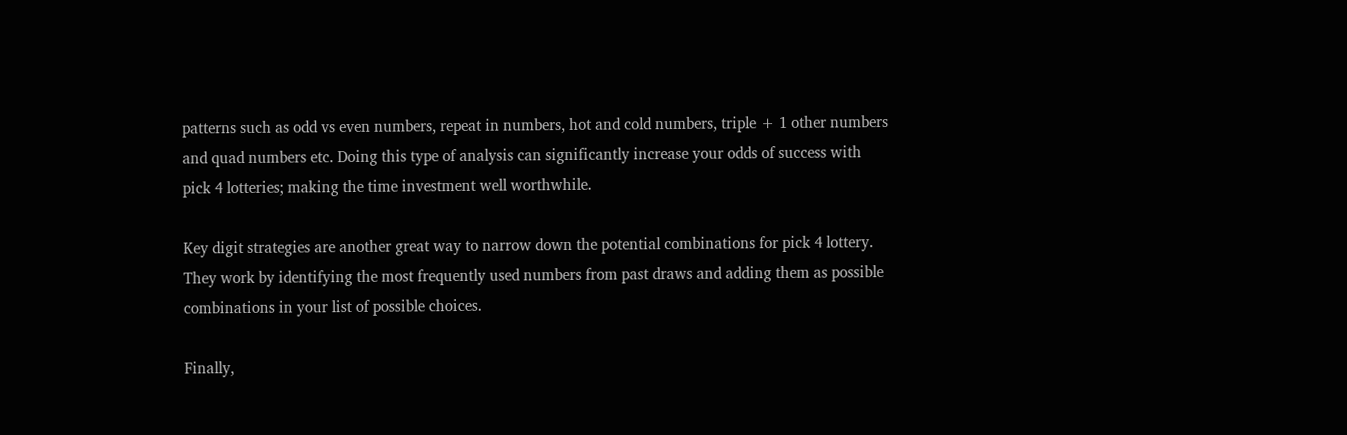patterns such as odd vs even numbers, repeat in numbers, hot and cold numbers, triple + 1 other numbers and quad numbers etc. Doing this type of analysis can significantly increase your odds of success with pick 4 lotteries; making the time investment well worthwhile.

Key digit strategies are another great way to narrow down the potential combinations for pick 4 lottery. They work by identifying the most frequently used numbers from past draws and adding them as possible combinations in your list of possible choices.

Finally,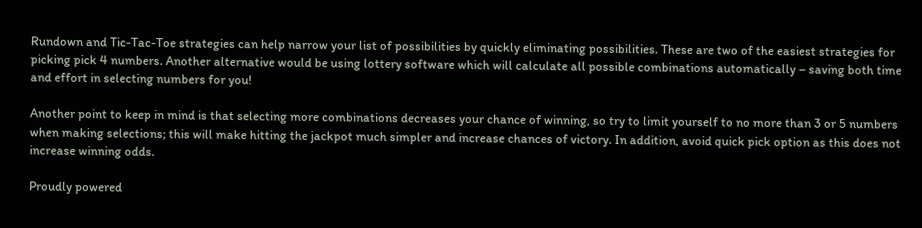Rundown and Tic-Tac-Toe strategies can help narrow your list of possibilities by quickly eliminating possibilities. These are two of the easiest strategies for picking pick 4 numbers. Another alternative would be using lottery software which will calculate all possible combinations automatically – saving both time and effort in selecting numbers for you!

Another point to keep in mind is that selecting more combinations decreases your chance of winning, so try to limit yourself to no more than 3 or 5 numbers when making selections; this will make hitting the jackpot much simpler and increase chances of victory. In addition, avoid quick pick option as this does not increase winning odds.

Proudly powered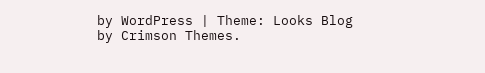by WordPress | Theme: Looks Blog by Crimson Themes.